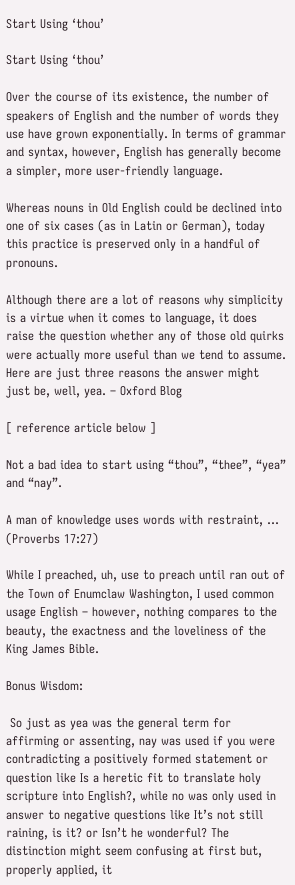Start Using ‘thou’

Start Using ‘thou’

Over the course of its existence, the number of speakers of English and the number of words they use have grown exponentially. In terms of grammar and syntax, however, English has generally become a simpler, more user-friendly language.

Whereas nouns in Old English could be declined into one of six cases (as in Latin or German), today this practice is preserved only in a handful of pronouns.

Although there are a lot of reasons why simplicity is a virtue when it comes to language, it does raise the question whether any of those old quirks were actually more useful than we tend to assume. Here are just three reasons the answer might just be, well, yea. – Oxford Blog

[ reference article below ]

Not a bad idea to start using “thou”, “thee”, “yea” and “nay”.

A man of knowledge uses words with restraint, … (Proverbs 17:27)

While I preached, uh, use to preach until ran out of the Town of Enumclaw Washington, I used common usage English – however, nothing compares to the beauty, the exactness and the loveliness of the King James Bible.

Bonus Wisdom:

 So just as yea was the general term for affirming or assenting, nay was used if you were contradicting a positively formed statement or question like Is a heretic fit to translate holy scripture into English?, while no was only used in answer to negative questions like It’s not still raining, is it? or Isn’t he wonderful? The distinction might seem confusing at first but, properly applied, it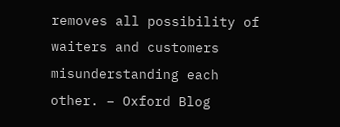removes all possibility of waiters and customers misunderstanding each other. – Oxford Blog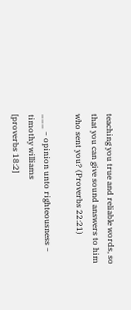teaching you true and reliable words, so that you can give sound answers to him who sent you? (Proverbs 22:21)

___ ~ opinion unto righteousness ~ timothy williams
[proverbs 18:2]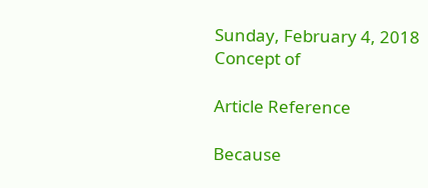Sunday, February 4, 2018
Concept of

Article Reference

Because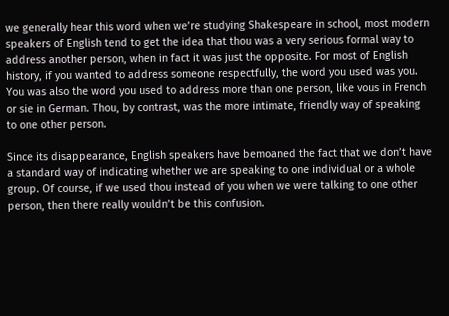we generally hear this word when we’re studying Shakespeare in school, most modern speakers of English tend to get the idea that thou was a very serious formal way to address another person, when in fact it was just the opposite. For most of English history, if you wanted to address someone respectfully, the word you used was you. You was also the word you used to address more than one person, like vous in French or sie in German. Thou, by contrast, was the more intimate, friendly way of speaking to one other person.

Since its disappearance, English speakers have bemoaned the fact that we don’t have a standard way of indicating whether we are speaking to one individual or a whole group. Of course, if we used thou instead of you when we were talking to one other person, then there really wouldn’t be this confusion.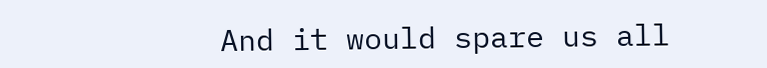And it would spare us all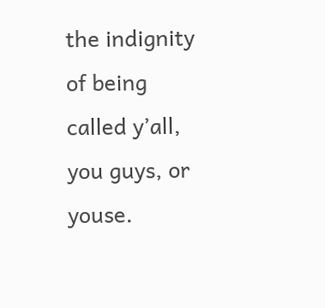the indignity of being called y’all, you guys, or youse.